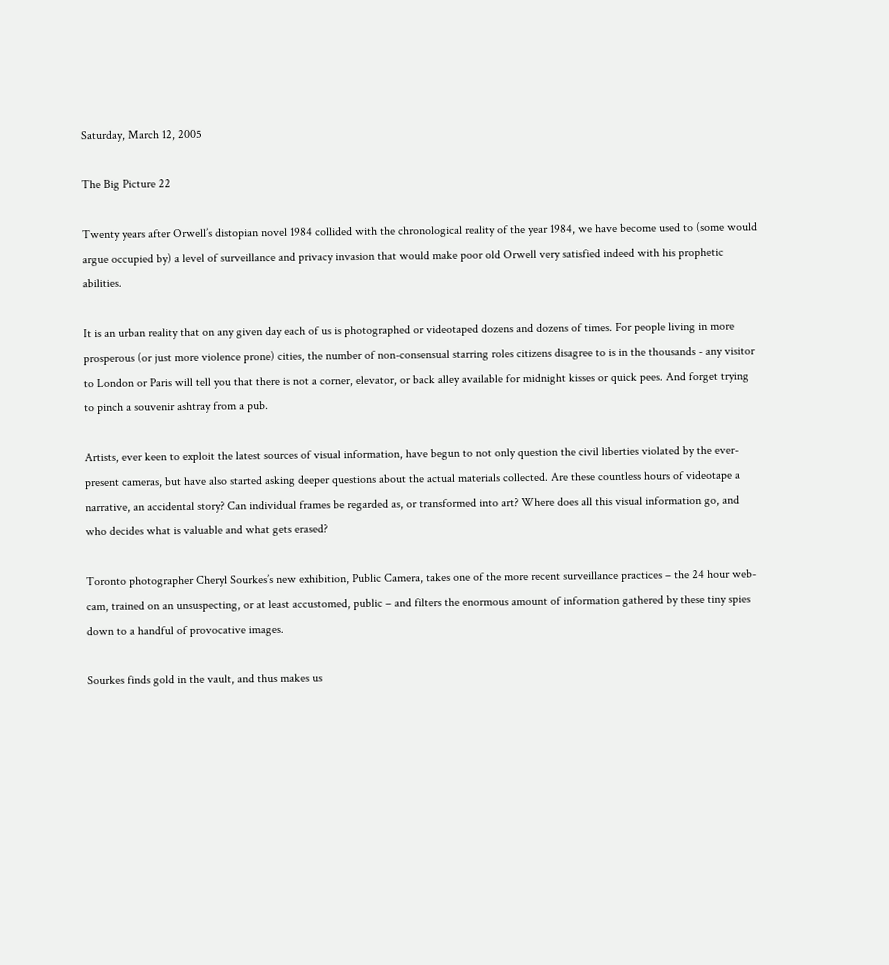Saturday, March 12, 2005

The Big Picture 22

Twenty years after Orwell’s distopian novel 1984 collided with the chronological reality of the year 1984, we have become used to (some would argue occupied by) a level of surveillance and privacy invasion that would make poor old Orwell very satisfied indeed with his prophetic abilities.

It is an urban reality that on any given day each of us is photographed or videotaped dozens and dozens of times. For people living in more prosperous (or just more violence prone) cities, the number of non-consensual starring roles citizens disagree to is in the thousands - any visitor to London or Paris will tell you that there is not a corner, elevator, or back alley available for midnight kisses or quick pees. And forget trying to pinch a souvenir ashtray from a pub.

Artists, ever keen to exploit the latest sources of visual information, have begun to not only question the civil liberties violated by the ever-present cameras, but have also started asking deeper questions about the actual materials collected. Are these countless hours of videotape a narrative, an accidental story? Can individual frames be regarded as, or transformed into art? Where does all this visual information go, and who decides what is valuable and what gets erased?

Toronto photographer Cheryl Sourkes’s new exhibition, Public Camera, takes one of the more recent surveillance practices – the 24 hour web-cam, trained on an unsuspecting, or at least accustomed, public – and filters the enormous amount of information gathered by these tiny spies down to a handful of provocative images.

Sourkes finds gold in the vault, and thus makes us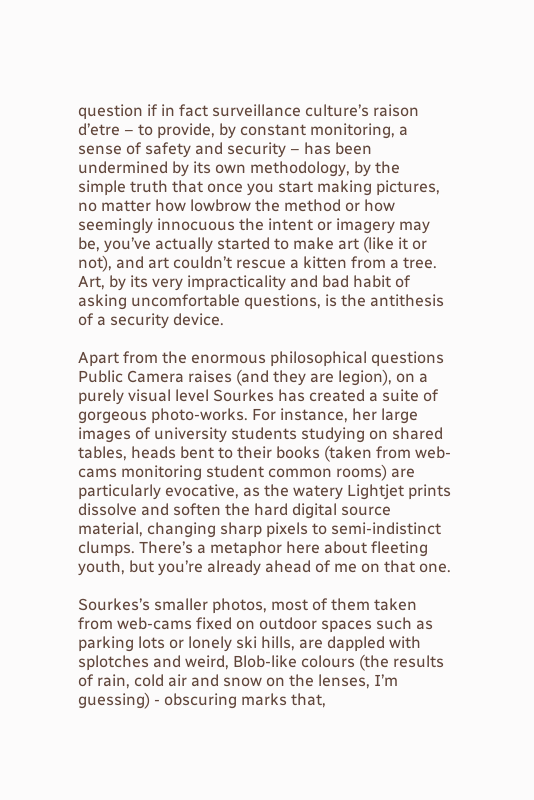question if in fact surveillance culture’s raison d’etre – to provide, by constant monitoring, a sense of safety and security – has been undermined by its own methodology, by the simple truth that once you start making pictures, no matter how lowbrow the method or how seemingly innocuous the intent or imagery may be, you’ve actually started to make art (like it or not), and art couldn’t rescue a kitten from a tree. Art, by its very impracticality and bad habit of asking uncomfortable questions, is the antithesis of a security device.

Apart from the enormous philosophical questions Public Camera raises (and they are legion), on a purely visual level Sourkes has created a suite of gorgeous photo-works. For instance, her large images of university students studying on shared tables, heads bent to their books (taken from web-cams monitoring student common rooms) are particularly evocative, as the watery Lightjet prints dissolve and soften the hard digital source material, changing sharp pixels to semi-indistinct clumps. There’s a metaphor here about fleeting youth, but you’re already ahead of me on that one.

Sourkes’s smaller photos, most of them taken from web-cams fixed on outdoor spaces such as parking lots or lonely ski hills, are dappled with splotches and weird, Blob-like colours (the results of rain, cold air and snow on the lenses, I’m guessing) - obscuring marks that,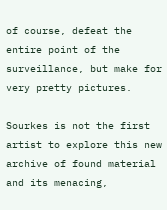of course, defeat the entire point of the surveillance, but make for very pretty pictures.

Sourkes is not the first artist to explore this new archive of found material and its menacing,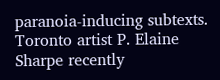paranoia-inducing subtexts. Toronto artist P. Elaine Sharpe recently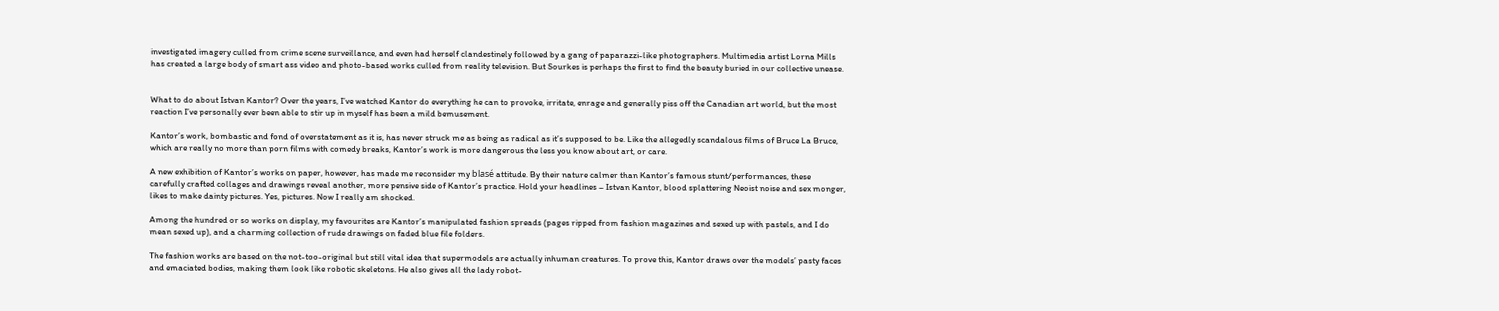investigated imagery culled from crime scene surveillance, and even had herself clandestinely followed by a gang of paparazzi-like photographers. Multimedia artist Lorna Mills has created a large body of smart ass video and photo-based works culled from reality television. But Sourkes is perhaps the first to find the beauty buried in our collective unease.


What to do about Istvan Kantor? Over the years, I’ve watched Kantor do everything he can to provoke, irritate, enrage and generally piss off the Canadian art world, but the most reaction I’ve personally ever been able to stir up in myself has been a mild bemusement.

Kantor’s work, bombastic and fond of overstatement as it is, has never struck me as being as radical as it’s supposed to be. Like the allegedly scandalous films of Bruce La Bruce, which are really no more than porn films with comedy breaks, Kantor’s work is more dangerous the less you know about art, or care.

A new exhibition of Kantor’s works on paper, however, has made me reconsider my blasé attitude. By their nature calmer than Kantor’s famous stunt/performances, these carefully crafted collages and drawings reveal another, more pensive side of Kantor’s practice. Hold your headlines – Istvan Kantor, blood splattering Neoist noise and sex monger, likes to make dainty pictures. Yes, pictures. Now I really am shocked.

Among the hundred or so works on display, my favourites are Kantor’s manipulated fashion spreads (pages ripped from fashion magazines and sexed up with pastels, and I do mean sexed up), and a charming collection of rude drawings on faded blue file folders.

The fashion works are based on the not-too-original but still vital idea that supermodels are actually inhuman creatures. To prove this, Kantor draws over the models’ pasty faces and emaciated bodies, making them look like robotic skeletons. He also gives all the lady robot-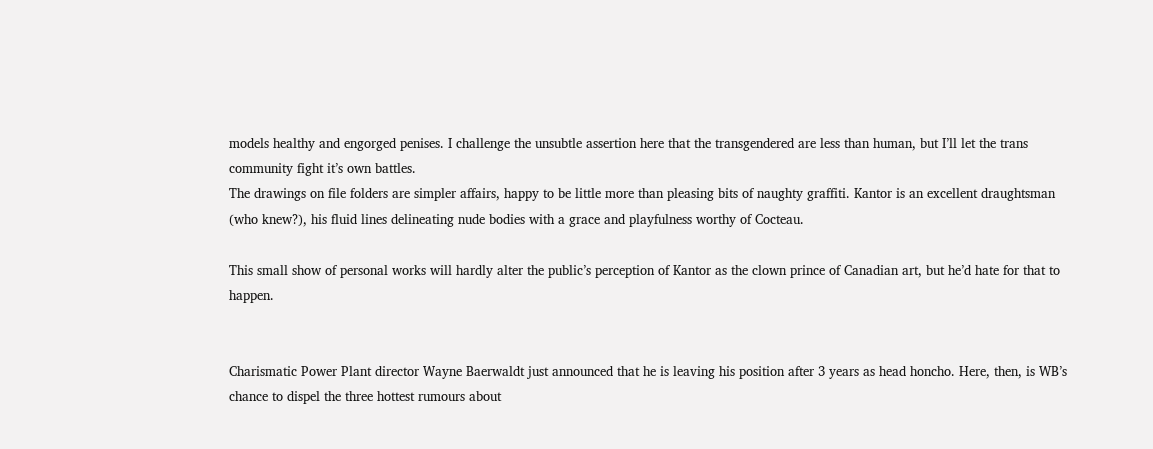models healthy and engorged penises. I challenge the unsubtle assertion here that the transgendered are less than human, but I’ll let the trans community fight it’s own battles.
The drawings on file folders are simpler affairs, happy to be little more than pleasing bits of naughty graffiti. Kantor is an excellent draughtsman (who knew?), his fluid lines delineating nude bodies with a grace and playfulness worthy of Cocteau.

This small show of personal works will hardly alter the public’s perception of Kantor as the clown prince of Canadian art, but he’d hate for that to happen.


Charismatic Power Plant director Wayne Baerwaldt just announced that he is leaving his position after 3 years as head honcho. Here, then, is WB’s chance to dispel the three hottest rumours about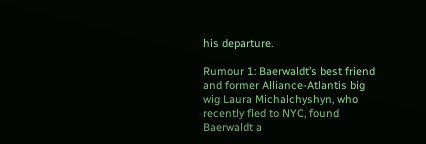his departure.

Rumour 1: Baerwaldt’s best friend and former Alliance-Atlantis big wig Laura Michalchyshyn, who recently fled to NYC, found Baerwaldt a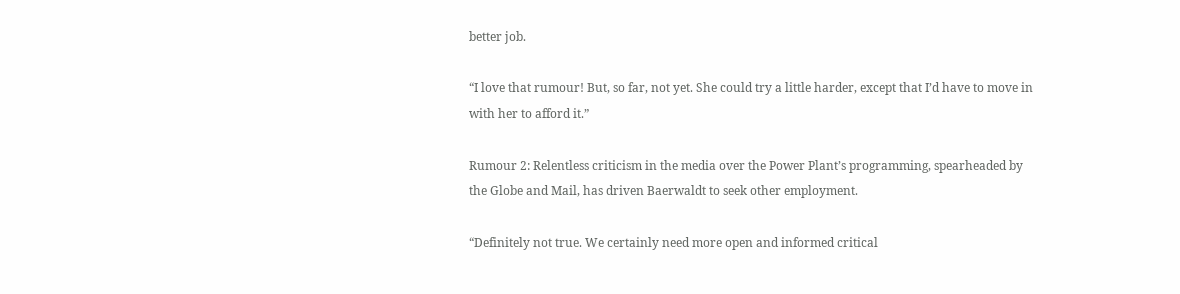better job.

“I love that rumour! But, so far, not yet. She could try a little harder, except that I’d have to move in with her to afford it.”

Rumour 2: Relentless criticism in the media over the Power Plant’s programming, spearheaded by the Globe and Mail, has driven Baerwaldt to seek other employment.

“Definitely not true. We certainly need more open and informed critical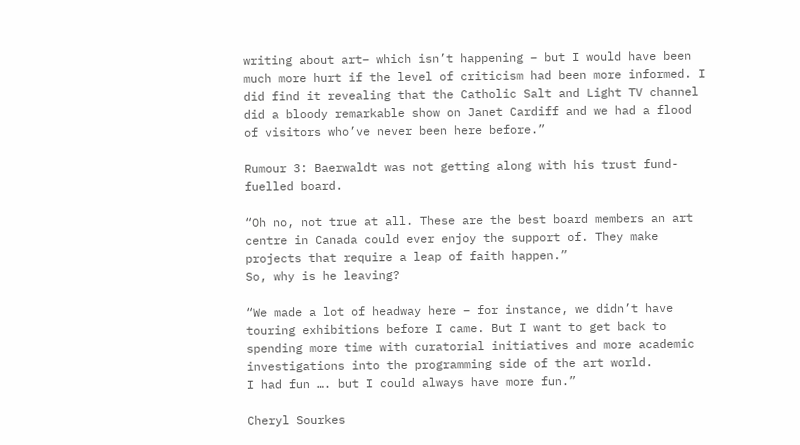writing about art– which isn’t happening – but I would have been much more hurt if the level of criticism had been more informed. I did find it revealing that the Catholic Salt and Light TV channel did a bloody remarkable show on Janet Cardiff and we had a flood of visitors who’ve never been here before.”

Rumour 3: Baerwaldt was not getting along with his trust fund-fuelled board.

“Oh no, not true at all. These are the best board members an art centre in Canada could ever enjoy the support of. They make projects that require a leap of faith happen.”
So, why is he leaving?

“We made a lot of headway here – for instance, we didn’t have touring exhibitions before I came. But I want to get back to spending more time with curatorial initiatives and more academic investigations into the programming side of the art world.
I had fun …. but I could always have more fun.”

Cheryl Sourkes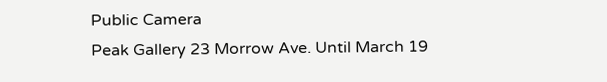Public Camera
Peak Gallery 23 Morrow Ave. Until March 19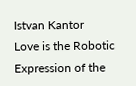Istvan Kantor
Love is the Robotic Expression of the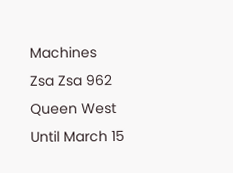Machines
Zsa Zsa 962 Queen West Until March 15